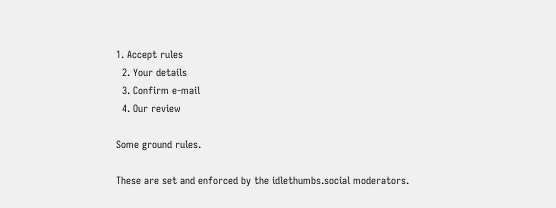1. Accept rules
  2. Your details
  3. Confirm e-mail
  4. Our review

Some ground rules.

These are set and enforced by the idlethumbs.social moderators.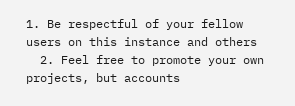1. Be respectful of your fellow users on this instance and others
  2. Feel free to promote your own projects, but accounts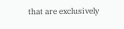that are exclusively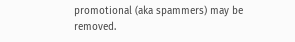promotional (aka spammers) may be removed.